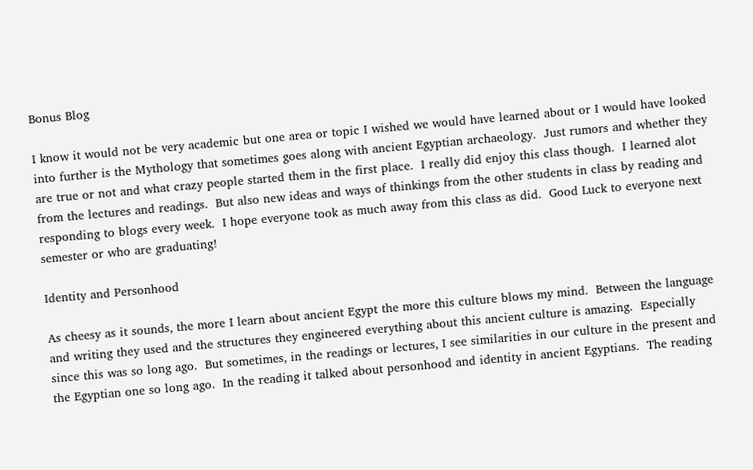Bonus Blog

I know it would not be very academic but one area or topic I wished we would have learned about or I would have looked into further is the Mythology that sometimes goes along with ancient Egyptian archaeology.  Just rumors and whether they are true or not and what crazy people started them in the first place.  I really did enjoy this class though.  I learned alot from the lectures and readings.  But also new ideas and ways of thinkings from the other students in class by reading and responding to blogs every week.  I hope everyone took as much away from this class as did.  Good Luck to everyone next semester or who are graduating!

Identity and Personhood

As cheesy as it sounds, the more I learn about ancient Egypt the more this culture blows my mind.  Between the language and writing they used and the structures they engineered everything about this ancient culture is amazing.  Especially since this was so long ago.  But sometimes, in the readings or lectures, I see similarities in our culture in the present and the Egyptian one so long ago.  In the reading it talked about personhood and identity in ancient Egyptians.  The reading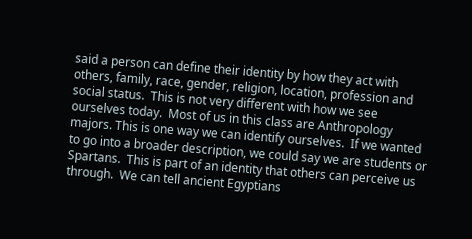said a person can define their identity by how they act with others, family, race, gender, religion, location, profession and social status.  This is not very different with how we see ourselves today.  Most of us in this class are Anthropology majors. This is one way we can identify ourselves.  If we wanted to go into a broader description, we could say we are students or Spartans.  This is part of an identity that others can perceive us through.  We can tell ancient Egyptians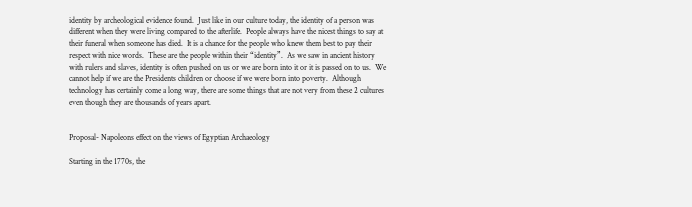identity by archeological evidence found.  Just like in our culture today, the identity of a person was different when they were living compared to the afterlife.  People always have the nicest things to say at their funeral when someone has died.  It is a chance for the people who knew them best to pay their respect with nice words.  These are the people within their “identity”.  As we saw in ancient history with rulers and slaves, identity is often pushed on us or we are born into it or it is passed on to us.  We cannot help if we are the Presidents children or choose if we were born into poverty.  Although technology has certainly come a long way, there are some things that are not very from these 2 cultures even though they are thousands of years apart.


Proposal- Napoleons effect on the views of Egyptian Archaeology

Starting in the 1770s, the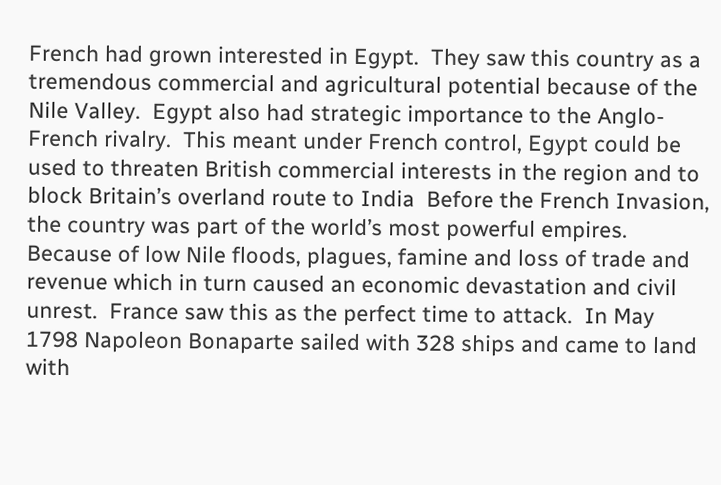French had grown interested in Egypt.  They saw this country as a tremendous commercial and agricultural potential because of the Nile Valley.  Egypt also had strategic importance to the Anglo-French rivalry.  This meant under French control, Egypt could be used to threaten British commercial interests in the region and to block Britain’s overland route to India  Before the French Invasion, the country was part of the world’s most powerful empires.  Because of low Nile floods, plagues, famine and loss of trade and revenue which in turn caused an economic devastation and civil unrest.  France saw this as the perfect time to attack.  In May 1798 Napoleon Bonaparte sailed with 328 ships and came to land with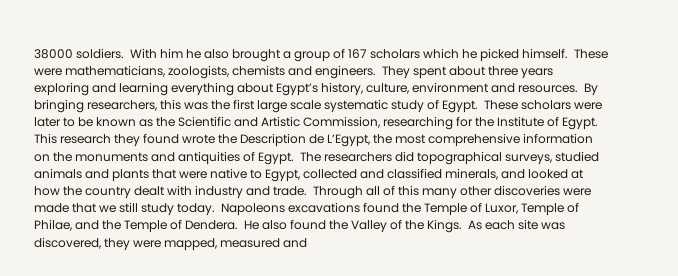38000 soldiers.  With him he also brought a group of 167 scholars which he picked himself.  These were mathematicians, zoologists, chemists and engineers.  They spent about three years exploring and learning everything about Egypt’s history, culture, environment and resources.  By bringing researchers, this was the first large scale systematic study of Egypt.  These scholars were later to be known as the Scientific and Artistic Commission, researching for the Institute of Egypt.  This research they found wrote the Description de L’Egypt, the most comprehensive information on the monuments and antiquities of Egypt.  The researchers did topographical surveys, studied animals and plants that were native to Egypt, collected and classified minerals, and looked at how the country dealt with industry and trade.  Through all of this many other discoveries were made that we still study today.  Napoleons excavations found the Temple of Luxor, Temple of Philae, and the Temple of Dendera.  He also found the Valley of the Kings.  As each site was discovered, they were mapped, measured and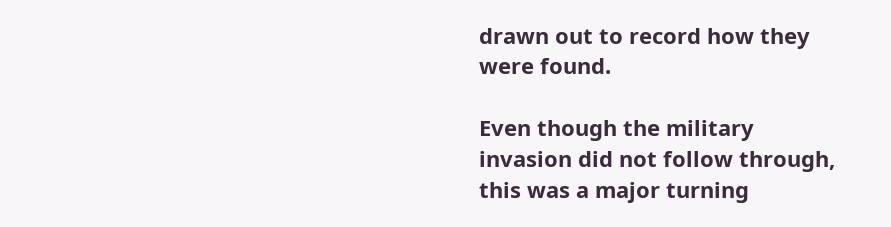drawn out to record how they were found.

Even though the military invasion did not follow through, this was a major turning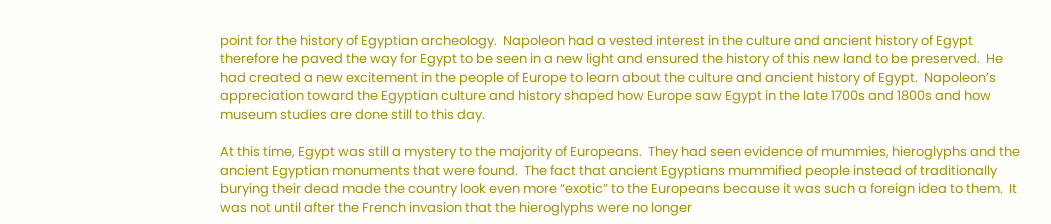point for the history of Egyptian archeology.  Napoleon had a vested interest in the culture and ancient history of Egypt therefore he paved the way for Egypt to be seen in a new light and ensured the history of this new land to be preserved.  He had created a new excitement in the people of Europe to learn about the culture and ancient history of Egypt.  Napoleon’s appreciation toward the Egyptian culture and history shaped how Europe saw Egypt in the late 1700s and 1800s and how museum studies are done still to this day.

At this time, Egypt was still a mystery to the majority of Europeans.  They had seen evidence of mummies, hieroglyphs and the ancient Egyptian monuments that were found.  The fact that ancient Egyptians mummified people instead of traditionally burying their dead made the country look even more “exotic” to the Europeans because it was such a foreign idea to them.  It was not until after the French invasion that the hieroglyphs were no longer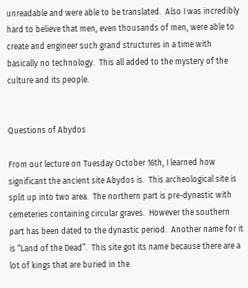unreadable and were able to be translated.  Also I was incredibly hard to believe that men, even thousands of men, were able to create and engineer such grand structures in a time with basically no technology.  This all added to the mystery of the culture and its people.


Questions of Abydos

From our lecture on Tuesday October 16th, I learned how significant the ancient site Abydos is.  This archeological site is split up into two area.  The northern part is pre-dynastic with cemeteries containing circular graves.  However the southern part has been dated to the dynastic period.  Another name for it is “Land of the Dead”.  This site got its name because there are a lot of kings that are buried in the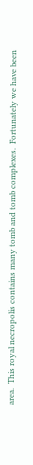area.  This royal necropolis contains many tomb and tomb complexes.  Fortunately we have been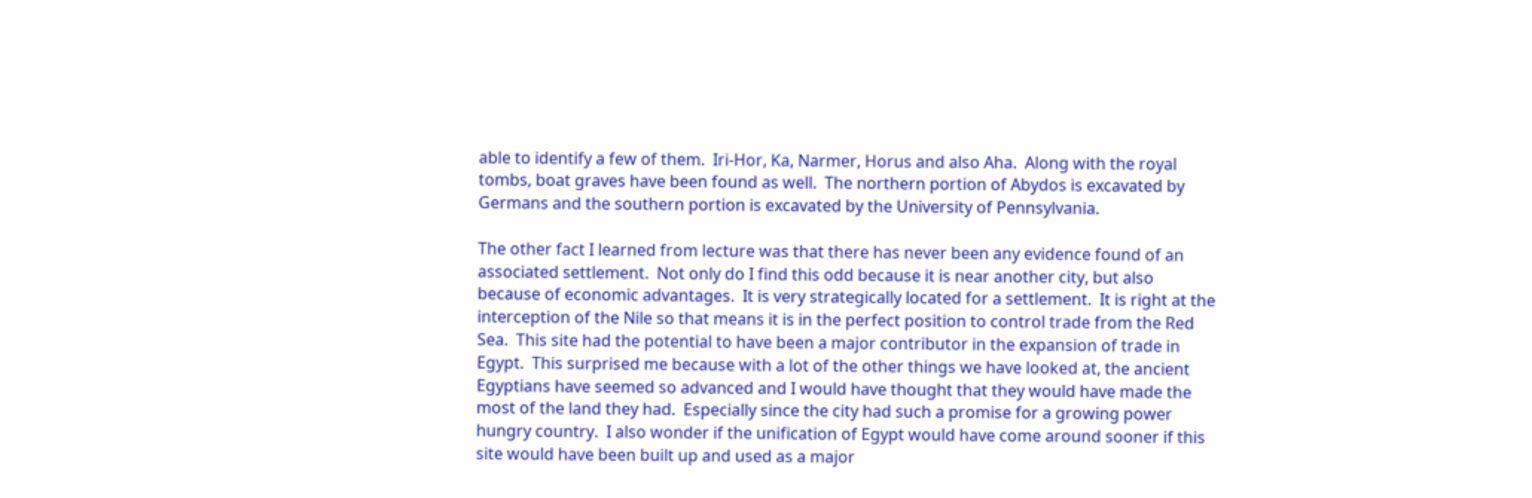able to identify a few of them.  Iri-Hor, Ka, Narmer, Horus and also Aha.  Along with the royal tombs, boat graves have been found as well.  The northern portion of Abydos is excavated by Germans and the southern portion is excavated by the University of Pennsylvania.

The other fact I learned from lecture was that there has never been any evidence found of an associated settlement.  Not only do I find this odd because it is near another city, but also because of economic advantages.  It is very strategically located for a settlement.  It is right at the interception of the Nile so that means it is in the perfect position to control trade from the Red Sea.  This site had the potential to have been a major contributor in the expansion of trade in Egypt.  This surprised me because with a lot of the other things we have looked at, the ancient Egyptians have seemed so advanced and I would have thought that they would have made the most of the land they had.  Especially since the city had such a promise for a growing power hungry country.  I also wonder if the unification of Egypt would have come around sooner if this site would have been built up and used as a major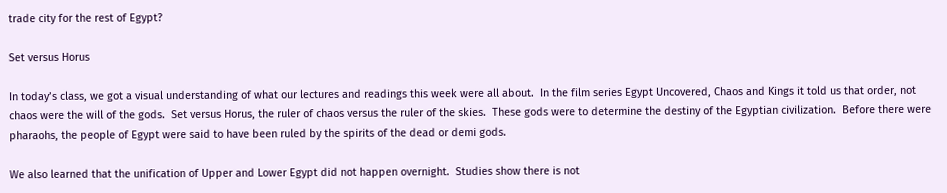trade city for the rest of Egypt?

Set versus Horus

In today’s class, we got a visual understanding of what our lectures and readings this week were all about.  In the film series Egypt Uncovered, Chaos and Kings it told us that order, not chaos were the will of the gods.  Set versus Horus, the ruler of chaos versus the ruler of the skies.  These gods were to determine the destiny of the Egyptian civilization.  Before there were pharaohs, the people of Egypt were said to have been ruled by the spirits of the dead or demi gods.

We also learned that the unification of Upper and Lower Egypt did not happen overnight.  Studies show there is not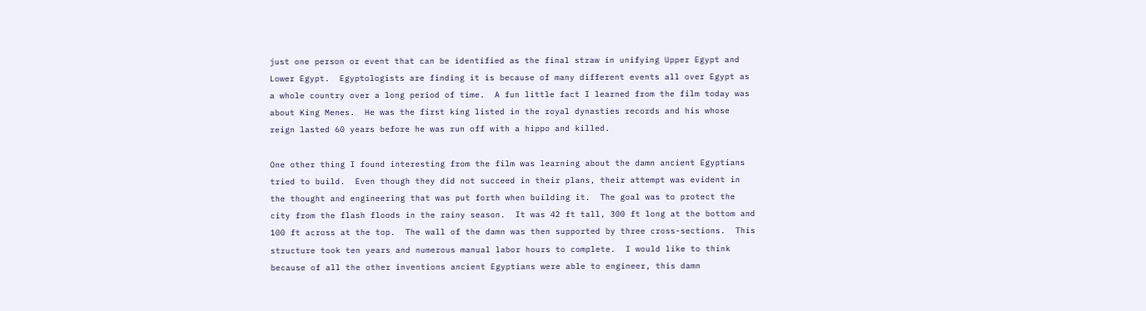just one person or event that can be identified as the final straw in unifying Upper Egypt and Lower Egypt.  Egyptologists are finding it is because of many different events all over Egypt as a whole country over a long period of time.  A fun little fact I learned from the film today was about King Menes.  He was the first king listed in the royal dynasties records and his whose reign lasted 60 years before he was run off with a hippo and killed.

One other thing I found interesting from the film was learning about the damn ancient Egyptians tried to build.  Even though they did not succeed in their plans, their attempt was evident in the thought and engineering that was put forth when building it.  The goal was to protect the city from the flash floods in the rainy season.  It was 42 ft tall, 300 ft long at the bottom and 100 ft across at the top.  The wall of the damn was then supported by three cross-sections.  This structure took ten years and numerous manual labor hours to complete.  I would like to think because of all the other inventions ancient Egyptians were able to engineer, this damn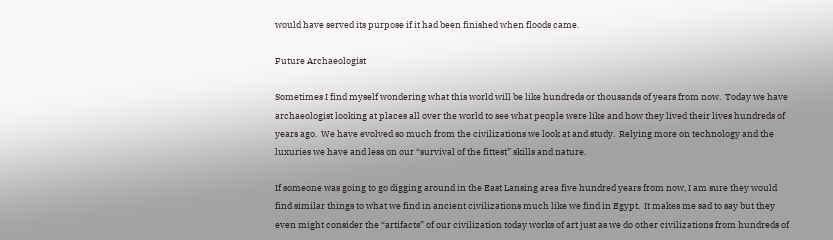would have served its purpose if it had been finished when floods came.

Future Archaeologist

Sometimes I find myself wondering what this world will be like hundreds or thousands of years from now.  Today we have archaeologist looking at places all over the world to see what people were like and how they lived their lives hundreds of years ago.  We have evolved so much from the civilizations we look at and study.  Relying more on technology and the luxuries we have and less on our “survival of the fittest” skills and nature.

If someone was going to go digging around in the East Lansing area five hundred years from now, I am sure they would find similar things to what we find in ancient civilizations much like we find in Egypt.  It makes me sad to say but they even might consider the “artifacts” of our civilization today works of art just as we do other civilizations from hundreds of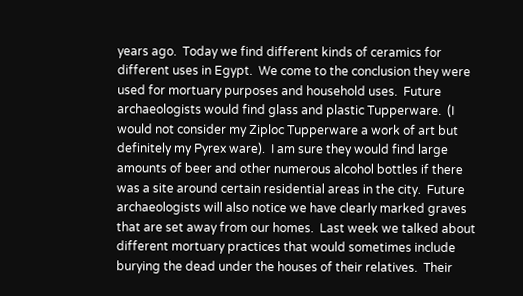years ago.  Today we find different kinds of ceramics for different uses in Egypt.  We come to the conclusion they were used for mortuary purposes and household uses.  Future archaeologists would find glass and plastic Tupperware.  (I would not consider my Ziploc Tupperware a work of art but definitely my Pyrex ware).  I am sure they would find large amounts of beer and other numerous alcohol bottles if there was a site around certain residential areas in the city.  Future archaeologists will also notice we have clearly marked graves that are set away from our homes.  Last week we talked about different mortuary practices that would sometimes include burying the dead under the houses of their relatives.  Their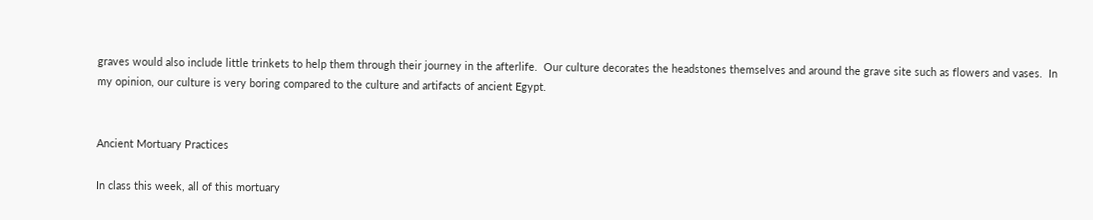graves would also include little trinkets to help them through their journey in the afterlife.  Our culture decorates the headstones themselves and around the grave site such as flowers and vases.  In my opinion, our culture is very boring compared to the culture and artifacts of ancient Egypt.


Ancient Mortuary Practices

In class this week, all of this mortuary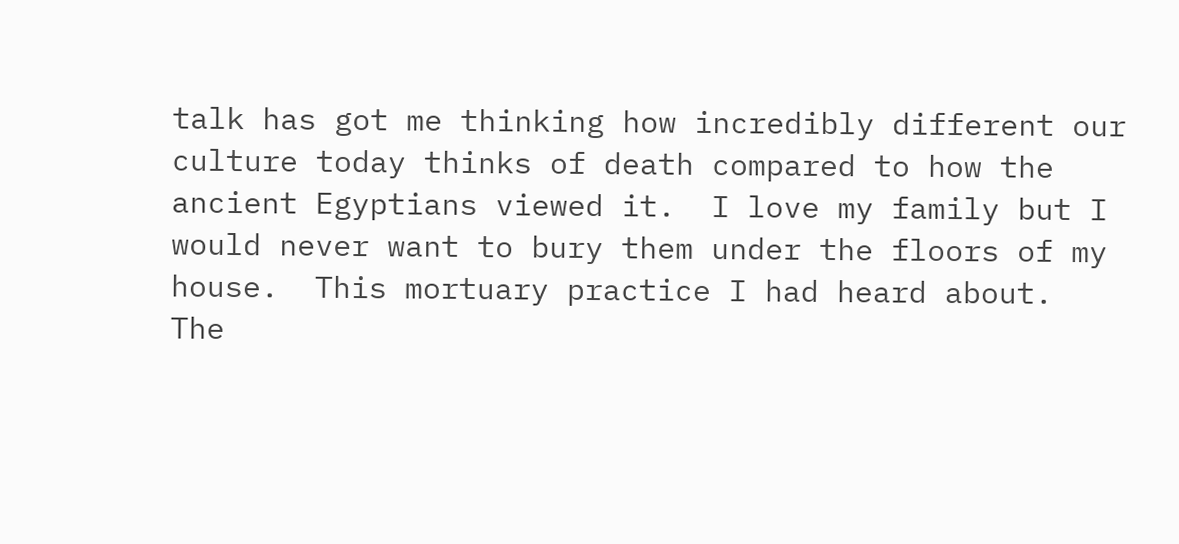talk has got me thinking how incredibly different our culture today thinks of death compared to how the ancient Egyptians viewed it.  I love my family but I would never want to bury them under the floors of my house.  This mortuary practice I had heard about.  The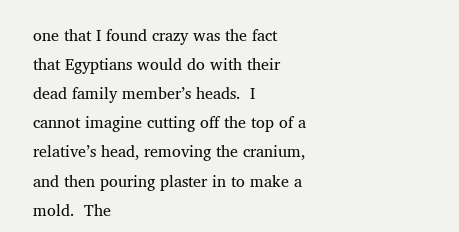one that I found crazy was the fact that Egyptians would do with their dead family member’s heads.  I cannot imagine cutting off the top of a relative’s head, removing the cranium, and then pouring plaster in to make a mold.  The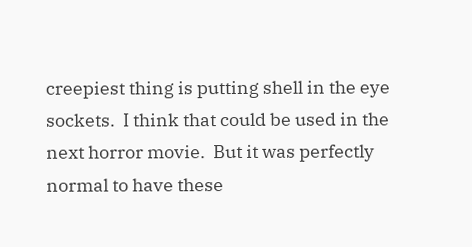creepiest thing is putting shell in the eye sockets.  I think that could be used in the next horror movie.  But it was perfectly normal to have these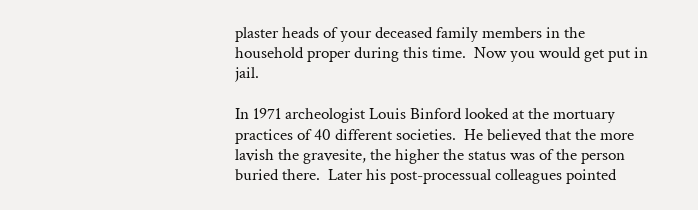plaster heads of your deceased family members in the household proper during this time.  Now you would get put in jail.

In 1971 archeologist Louis Binford looked at the mortuary practices of 40 different societies.  He believed that the more lavish the gravesite, the higher the status was of the person buried there.  Later his post-processual colleagues pointed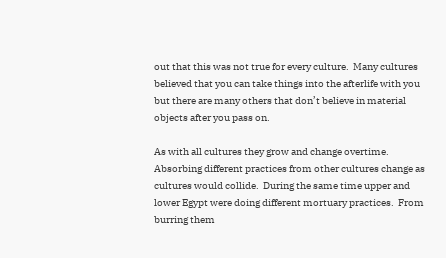out that this was not true for every culture.  Many cultures believed that you can take things into the afterlife with you but there are many others that don’t believe in material objects after you pass on.

As with all cultures they grow and change overtime.  Absorbing different practices from other cultures change as cultures would collide.  During the same time upper and lower Egypt were doing different mortuary practices.  From burring them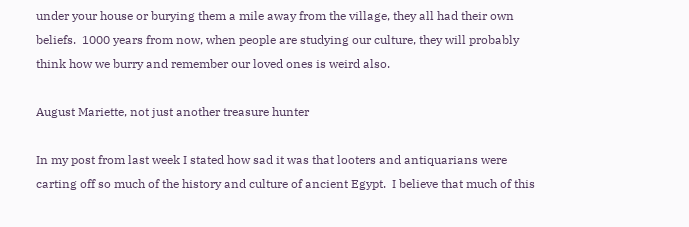under your house or burying them a mile away from the village, they all had their own beliefs.  1000 years from now, when people are studying our culture, they will probably think how we burry and remember our loved ones is weird also.

August Mariette, not just another treasure hunter

In my post from last week I stated how sad it was that looters and antiquarians were carting off so much of the history and culture of ancient Egypt.  I believe that much of this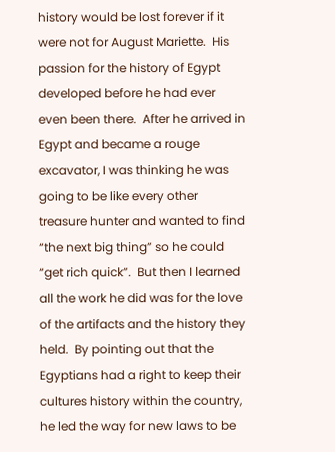history would be lost forever if it were not for August Mariette.  His passion for the history of Egypt developed before he had ever even been there.  After he arrived in Egypt and became a rouge excavator, I was thinking he was going to be like every other treasure hunter and wanted to find “the next big thing” so he could “get rich quick”.  But then I learned all the work he did was for the love of the artifacts and the history they held.  By pointing out that the Egyptians had a right to keep their cultures history within the country, he led the way for new laws to be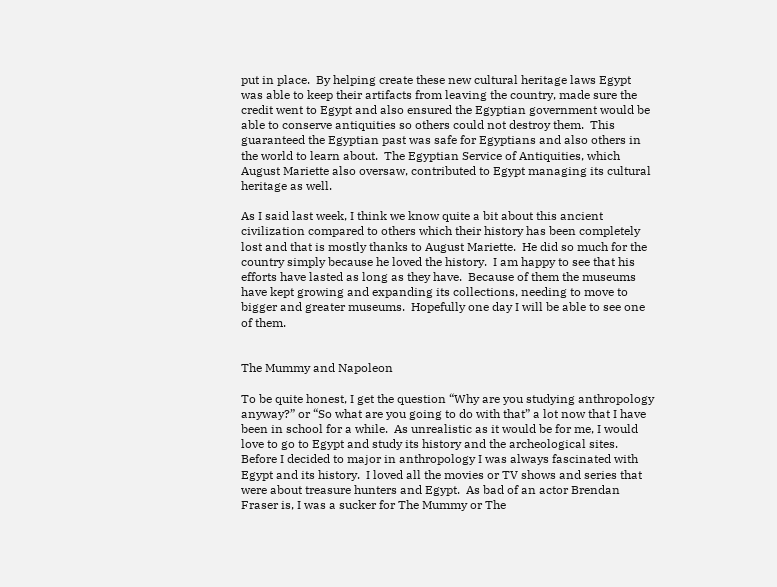put in place.  By helping create these new cultural heritage laws Egypt was able to keep their artifacts from leaving the country, made sure the credit went to Egypt and also ensured the Egyptian government would be able to conserve antiquities so others could not destroy them.  This guaranteed the Egyptian past was safe for Egyptians and also others in the world to learn about.  The Egyptian Service of Antiquities, which August Mariette also oversaw, contributed to Egypt managing its cultural heritage as well.

As I said last week, I think we know quite a bit about this ancient civilization compared to others which their history has been completely lost and that is mostly thanks to August Mariette.  He did so much for the country simply because he loved the history.  I am happy to see that his efforts have lasted as long as they have.  Because of them the museums have kept growing and expanding its collections, needing to move to bigger and greater museums.  Hopefully one day I will be able to see one of them.


The Mummy and Napoleon

To be quite honest, I get the question “Why are you studying anthropology anyway?” or “So what are you going to do with that” a lot now that I have been in school for a while.  As unrealistic as it would be for me, I would love to go to Egypt and study its history and the archeological sites.  Before I decided to major in anthropology I was always fascinated with Egypt and its history.  I loved all the movies or TV shows and series that were about treasure hunters and Egypt.  As bad of an actor Brendan Fraser is, I was a sucker for The Mummy or The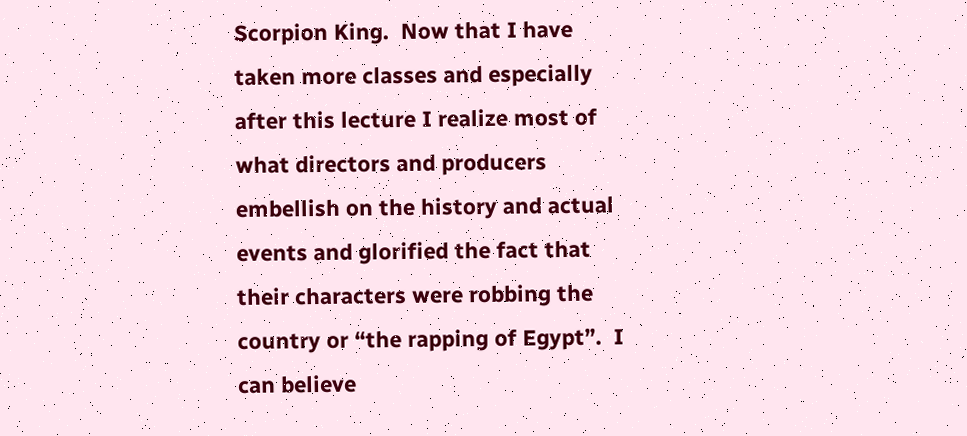Scorpion King.  Now that I have taken more classes and especially after this lecture I realize most of what directors and producers embellish on the history and actual events and glorified the fact that their characters were robbing the country or “the rapping of Egypt”.  I can believe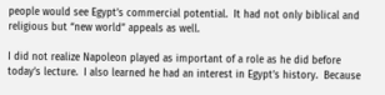people would see Egypt’s commercial potential.  It had not only biblical and religious but “new world” appeals as well.

I did not realize Napoleon played as important of a role as he did before today’s lecture.  I also learned he had an interest in Egypt’s history.  Because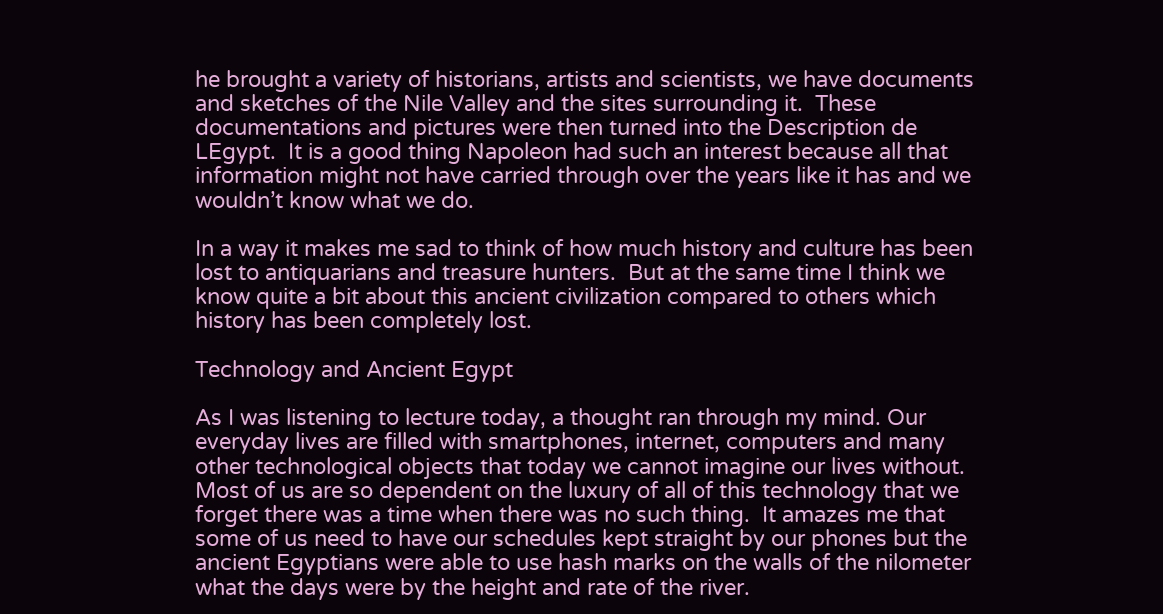he brought a variety of historians, artists and scientists, we have documents and sketches of the Nile Valley and the sites surrounding it.  These documentations and pictures were then turned into the Description de LEgypt.  It is a good thing Napoleon had such an interest because all that information might not have carried through over the years like it has and we wouldn’t know what we do.

In a way it makes me sad to think of how much history and culture has been lost to antiquarians and treasure hunters.  But at the same time I think we know quite a bit about this ancient civilization compared to others which history has been completely lost.

Technology and Ancient Egypt

As I was listening to lecture today, a thought ran through my mind. Our everyday lives are filled with smartphones, internet, computers and many other technological objects that today we cannot imagine our lives without.  Most of us are so dependent on the luxury of all of this technology that we forget there was a time when there was no such thing.  It amazes me that some of us need to have our schedules kept straight by our phones but the ancient Egyptians were able to use hash marks on the walls of the nilometer what the days were by the height and rate of the river.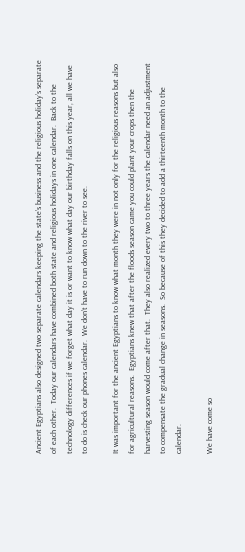Ancient Egyptians also designed two separate calendars keeping the state’s business and the religious holiday’s separate of each other.  Today our calendars have combined both state and religious holidays in one calendar.  Back to the technology differences if we forget what day it is or want to know what day our birthday falls on this year, all we have to do is check our phones calendar.  We don’t have to run down to the river to see.

It was important for the ancient Egyptians to know what month they were in not only for the religious reasons but also for agricultural reasons.  Egyptians knew that after the floods season came you could plant your crops then the harvesting season would come after that.  They also realized every two to three years the calendar need an adjustment to compensate the gradual change in seasons.  So because of this they decided to add a thirteenth month to the calendar.

We have come so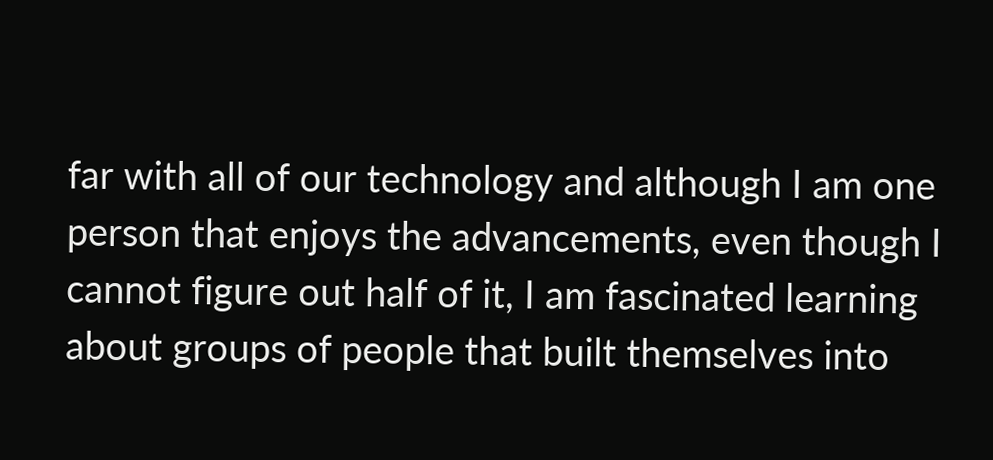far with all of our technology and although I am one person that enjoys the advancements, even though I cannot figure out half of it, I am fascinated learning about groups of people that built themselves into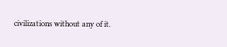civilizations without any of it.